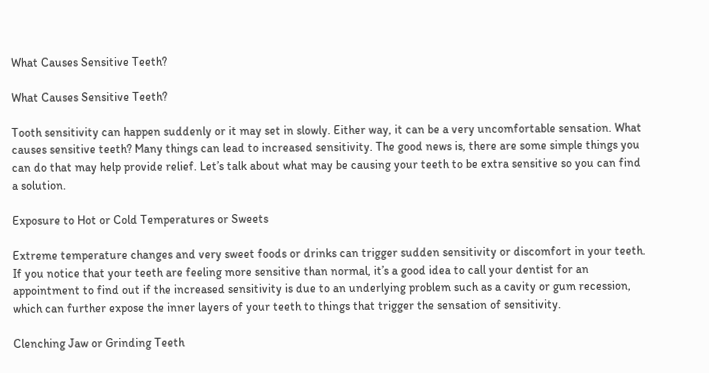What Causes Sensitive Teeth?

What Causes Sensitive Teeth?

Tooth sensitivity can happen suddenly or it may set in slowly. Either way, it can be a very uncomfortable sensation. What causes sensitive teeth? Many things can lead to increased sensitivity. The good news is, there are some simple things you can do that may help provide relief. Let’s talk about what may be causing your teeth to be extra sensitive so you can find a solution.

Exposure to Hot or Cold Temperatures or Sweets

Extreme temperature changes and very sweet foods or drinks can trigger sudden sensitivity or discomfort in your teeth. If you notice that your teeth are feeling more sensitive than normal, it’s a good idea to call your dentist for an appointment to find out if the increased sensitivity is due to an underlying problem such as a cavity or gum recession, which can further expose the inner layers of your teeth to things that trigger the sensation of sensitivity.

Clenching Jaw or Grinding Teeth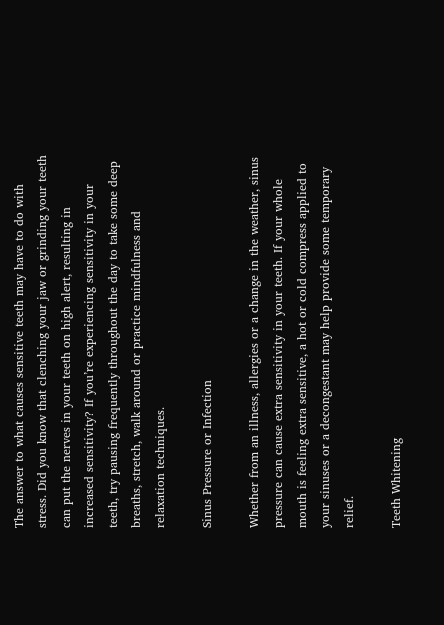The answer to what causes sensitive teeth may have to do with stress. Did you know that clenching your jaw or grinding your teeth can put the nerves in your teeth on high alert, resulting in increased sensitivity? If you’re experiencing sensitivity in your teeth, try pausing frequently throughout the day to take some deep breaths, stretch, walk around or practice mindfulness and relaxation techniques.

Sinus Pressure or Infection

Whether from an illness, allergies or a change in the weather, sinus pressure can cause extra sensitivity in your teeth. If your whole mouth is feeling extra sensitive, a hot or cold compress applied to your sinuses or a decongestant may help provide some temporary relief.

Teeth Whitening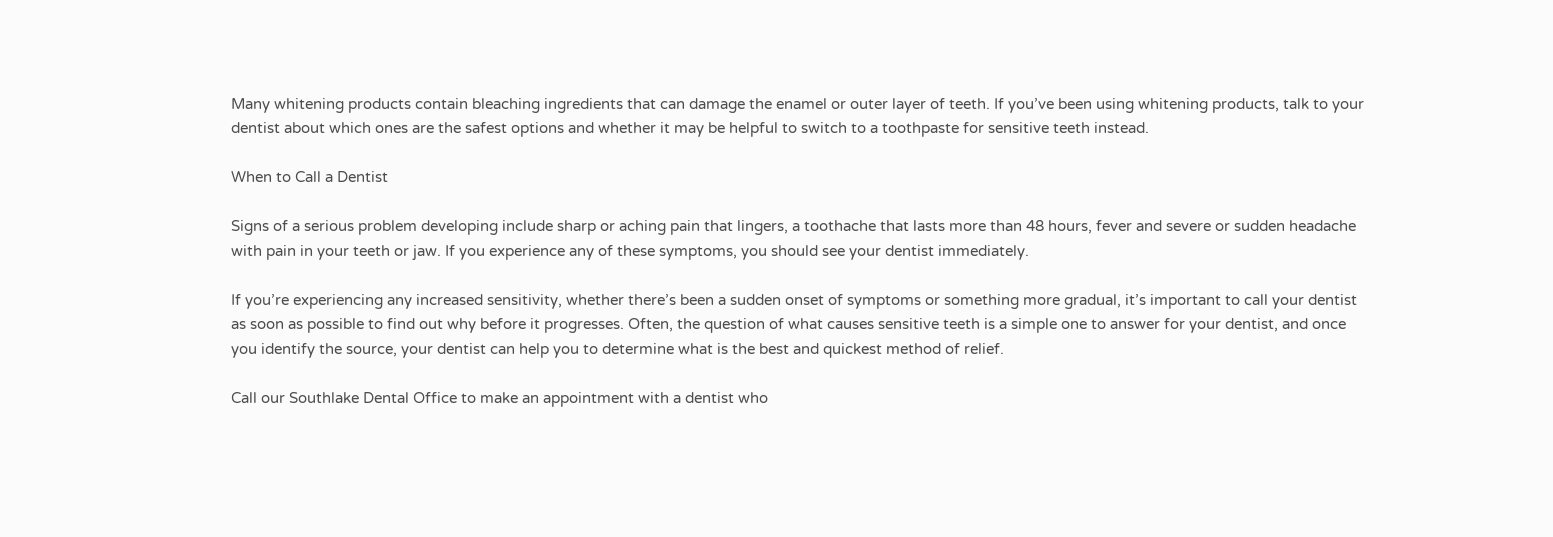Many whitening products contain bleaching ingredients that can damage the enamel or outer layer of teeth. If you’ve been using whitening products, talk to your dentist about which ones are the safest options and whether it may be helpful to switch to a toothpaste for sensitive teeth instead.

When to Call a Dentist

Signs of a serious problem developing include sharp or aching pain that lingers, a toothache that lasts more than 48 hours, fever and severe or sudden headache with pain in your teeth or jaw. If you experience any of these symptoms, you should see your dentist immediately.

If you’re experiencing any increased sensitivity, whether there’s been a sudden onset of symptoms or something more gradual, it’s important to call your dentist as soon as possible to find out why before it progresses. Often, the question of what causes sensitive teeth is a simple one to answer for your dentist, and once you identify the source, your dentist can help you to determine what is the best and quickest method of relief.

Call our Southlake Dental Office to make an appointment with a dentist who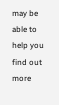may be able to help you find out more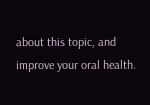about this topic, and improve your oral health.